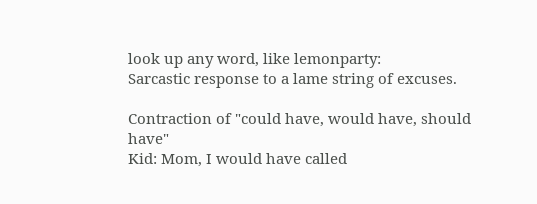look up any word, like lemonparty:
Sarcastic response to a lame string of excuses.

Contraction of "could have, would have, should have"
Kid: Mom, I would have called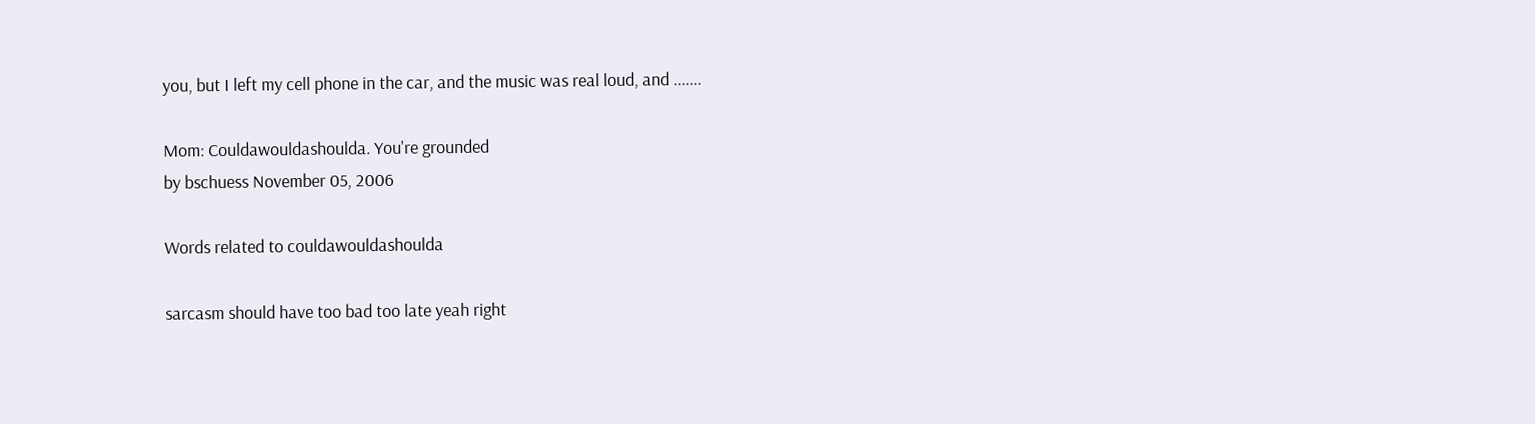you, but I left my cell phone in the car, and the music was real loud, and .......

Mom: Couldawouldashoulda. You're grounded
by bschuess November 05, 2006

Words related to couldawouldashoulda

sarcasm should have too bad too late yeah right